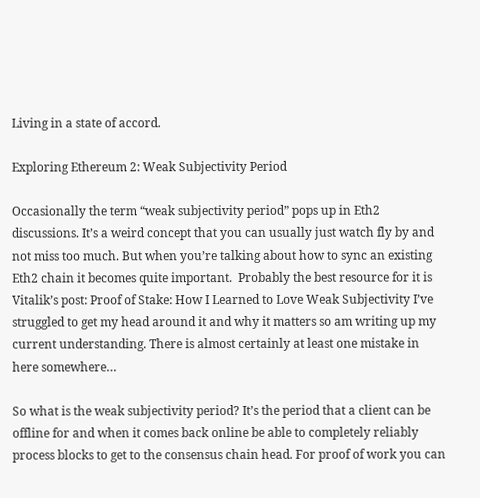Living in a state of accord.

Exploring Ethereum 2: Weak Subjectivity Period

Occasionally the term “weak subjectivity period” pops up in Eth2 discussions. It’s a weird concept that you can usually just watch fly by and not miss too much. But when you’re talking about how to sync an existing Eth2 chain it becomes quite important.  Probably the best resource for it is Vitalik’s post: Proof of Stake: How I Learned to Love Weak Subjectivity I’ve struggled to get my head around it and why it matters so am writing up my current understanding. There is almost certainly at least one mistake in here somewhere…

So what is the weak subjectivity period? It’s the period that a client can be offline for and when it comes back online be able to completely reliably process blocks to get to the consensus chain head. For proof of work you can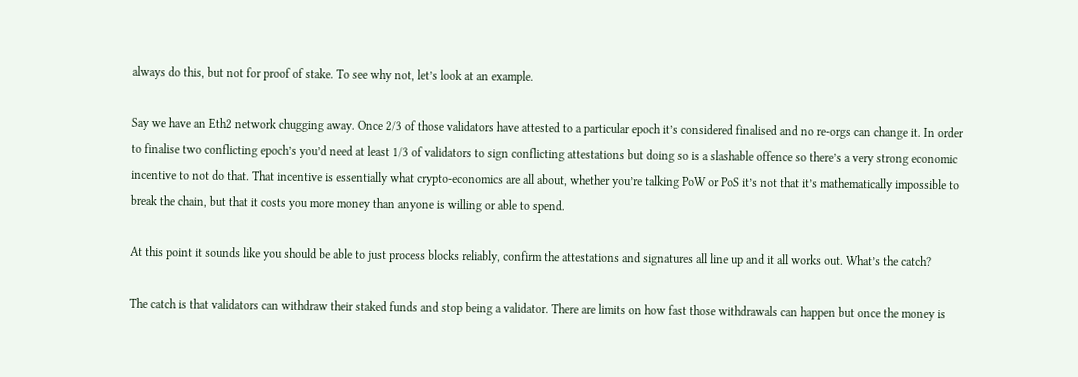always do this, but not for proof of stake. To see why not, let’s look at an example.

Say we have an Eth2 network chugging away. Once 2/3 of those validators have attested to a particular epoch it’s considered finalised and no re-orgs can change it. In order to finalise two conflicting epoch’s you’d need at least 1/3 of validators to sign conflicting attestations but doing so is a slashable offence so there’s a very strong economic incentive to not do that. That incentive is essentially what crypto-economics are all about, whether you’re talking PoW or PoS it’s not that it’s mathematically impossible to break the chain, but that it costs you more money than anyone is willing or able to spend.

At this point it sounds like you should be able to just process blocks reliably, confirm the attestations and signatures all line up and it all works out. What’s the catch?

The catch is that validators can withdraw their staked funds and stop being a validator. There are limits on how fast those withdrawals can happen but once the money is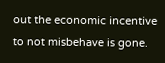out the economic incentive to not misbehave is gone.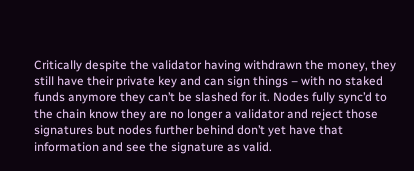Critically despite the validator having withdrawn the money, they still have their private key and can sign things – with no staked funds anymore they can’t be slashed for it. Nodes fully sync’d to the chain know they are no longer a validator and reject those signatures but nodes further behind don’t yet have that information and see the signature as valid.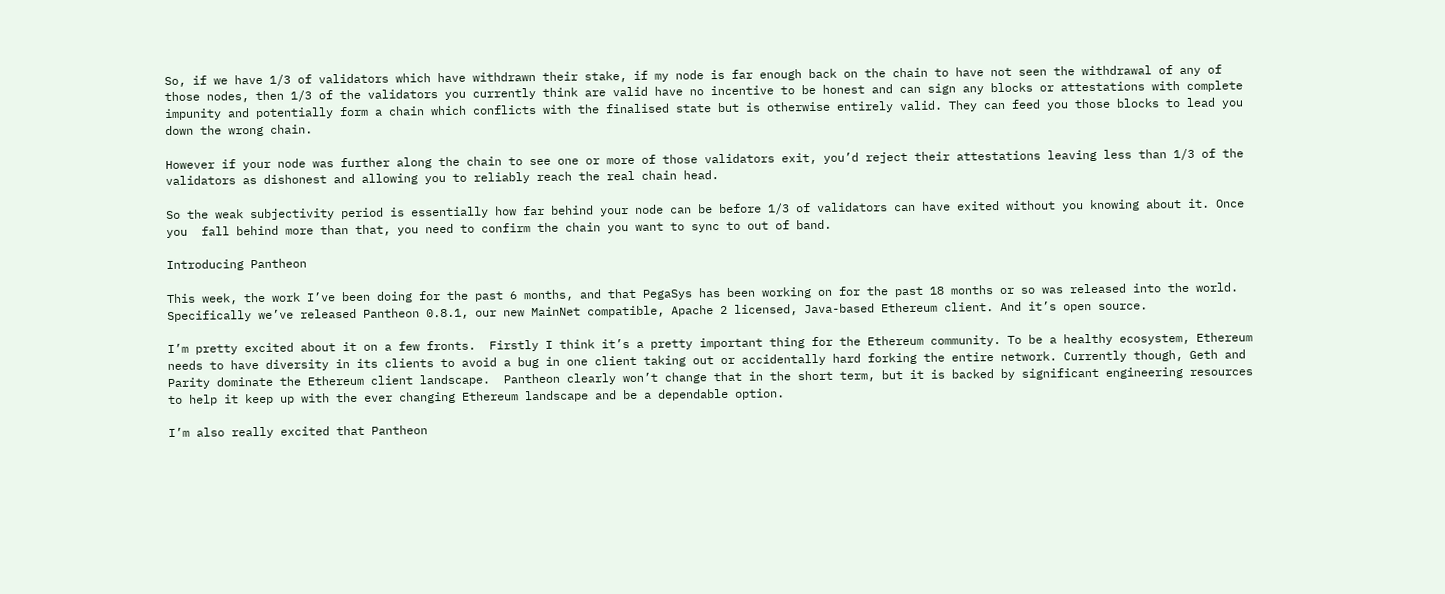So, if we have 1/3 of validators which have withdrawn their stake, if my node is far enough back on the chain to have not seen the withdrawal of any of those nodes, then 1/3 of the validators you currently think are valid have no incentive to be honest and can sign any blocks or attestations with complete impunity and potentially form a chain which conflicts with the finalised state but is otherwise entirely valid. They can feed you those blocks to lead you down the wrong chain.

However if your node was further along the chain to see one or more of those validators exit, you’d reject their attestations leaving less than 1/3 of the validators as dishonest and allowing you to reliably reach the real chain head.

So the weak subjectivity period is essentially how far behind your node can be before 1/3 of validators can have exited without you knowing about it. Once you  fall behind more than that, you need to confirm the chain you want to sync to out of band.

Introducing Pantheon

This week, the work I’ve been doing for the past 6 months, and that PegaSys has been working on for the past 18 months or so was released into the world. Specifically we’ve released Pantheon 0.8.1, our new MainNet compatible, Apache 2 licensed, Java-based Ethereum client. And it’s open source.

I’m pretty excited about it on a few fronts.  Firstly I think it’s a pretty important thing for the Ethereum community. To be a healthy ecosystem, Ethereum needs to have diversity in its clients to avoid a bug in one client taking out or accidentally hard forking the entire network. Currently though, Geth and Parity dominate the Ethereum client landscape.  Pantheon clearly won’t change that in the short term, but it is backed by significant engineering resources to help it keep up with the ever changing Ethereum landscape and be a dependable option.

I’m also really excited that Pantheon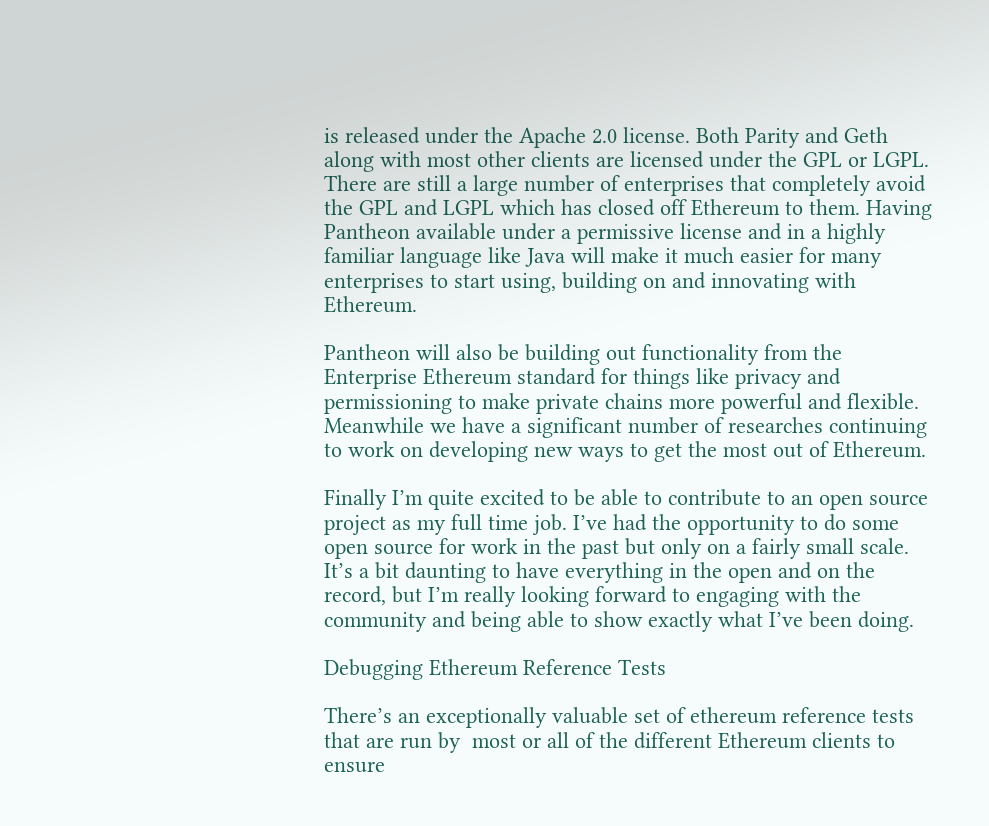is released under the Apache 2.0 license. Both Parity and Geth along with most other clients are licensed under the GPL or LGPL. There are still a large number of enterprises that completely avoid the GPL and LGPL which has closed off Ethereum to them. Having Pantheon available under a permissive license and in a highly familiar language like Java will make it much easier for many enterprises to start using, building on and innovating with Ethereum.

Pantheon will also be building out functionality from the Enterprise Ethereum standard for things like privacy and permissioning to make private chains more powerful and flexible. Meanwhile we have a significant number of researches continuing to work on developing new ways to get the most out of Ethereum.

Finally I’m quite excited to be able to contribute to an open source project as my full time job. I’ve had the opportunity to do some open source for work in the past but only on a fairly small scale. It’s a bit daunting to have everything in the open and on the record, but I’m really looking forward to engaging with the community and being able to show exactly what I’ve been doing.

Debugging Ethereum Reference Tests

There’s an exceptionally valuable set of ethereum reference tests that are run by  most or all of the different Ethereum clients to ensure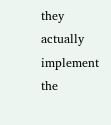they actually implement the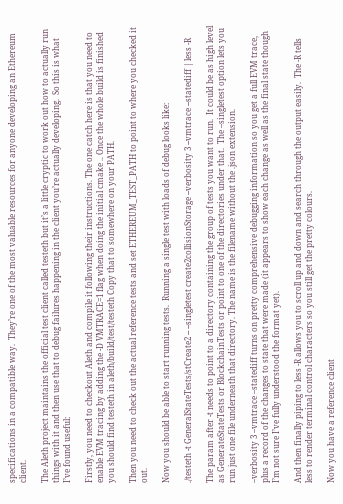specifications in a compatible way.  They’re one of the most valuable resources for anyone developing an Ethereum client.

The Aleth project maintains the official test client called testeth but it’s a little cryptic to work out how to actually run things with it and then use that to debug failures happening in the client you’re actually developing.  So this is what I’ve found useful:

Firstly, you need to checkout Aleth and compile it following their instructions. The one catch here is that you need to enable EVM tracing by adding the -D VMTRACE=1 flag when doing the initial cmake .. Once the whole build is finished you should find testeth in aleth/build/test/testeth Copy that to somewhere on your PATH.

Then you need to check out the actual reference tests and set ETHEREUM_TEST_PATH to point to where you checked it out.

Now you should be able to start running tests.  Running a single test with loads of debug looks like:

./testeth -t GeneralStateTests/stCreate2 -- --singletest create2collisionStorage --verbosity 3 --vmtrace --statediff | less -R

The param after -t needs to point to a directory containing the group of tests you want to run.  It could be as high level as GenerateStateTests or BlockchainTests or point to one of the directories under that.  The –singletest option lets you run just one file underneath that directory. The name is the filename without the .json extension.

–verbosity 3 –vmtrace –statediff turns on pretty comprehensive debugging information so you get a full EVM trace, plus a record of the changes to state that were made (it appears to show each change as well as the final state though I’m not sure I’ve fully understood the format yet).

And then finally piping to less -R allows you to scroll up and down and search through the output easily.  The -R tells less to render terminal control characters so you still get the pretty colours.

Now you have a reference client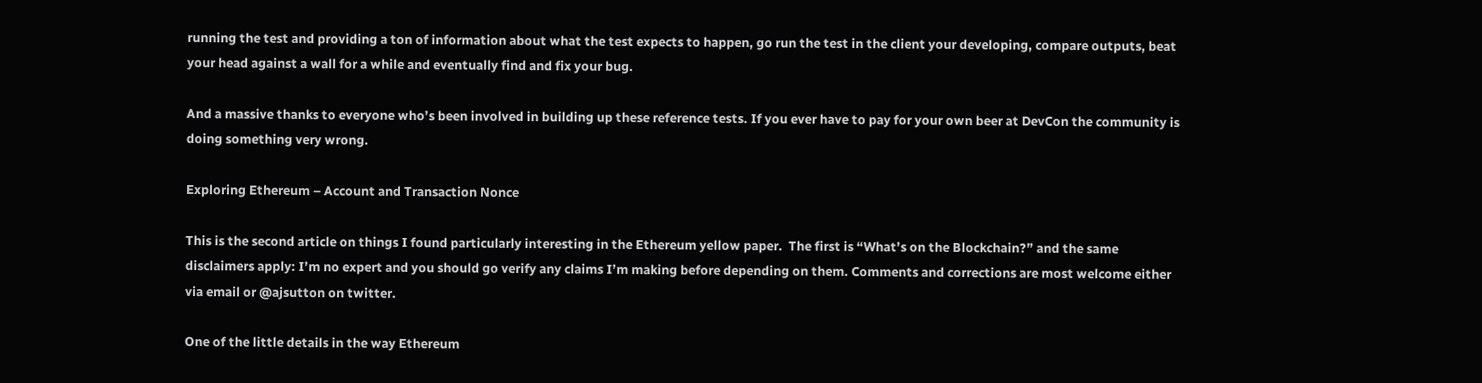running the test and providing a ton of information about what the test expects to happen, go run the test in the client your developing, compare outputs, beat your head against a wall for a while and eventually find and fix your bug.

And a massive thanks to everyone who’s been involved in building up these reference tests. If you ever have to pay for your own beer at DevCon the community is doing something very wrong.

Exploring Ethereum – Account and Transaction Nonce

This is the second article on things I found particularly interesting in the Ethereum yellow paper.  The first is “What’s on the Blockchain?” and the same disclaimers apply: I’m no expert and you should go verify any claims I’m making before depending on them. Comments and corrections are most welcome either via email or @ajsutton on twitter.

One of the little details in the way Ethereum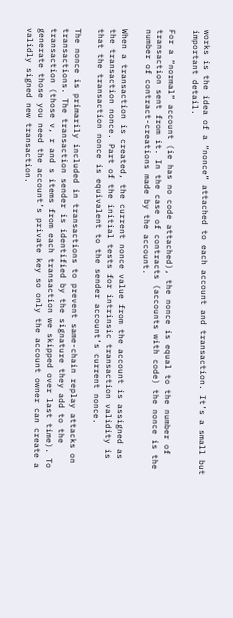works is the idea of a “nonce” attached to each account and transaction. It’s a small but important detail.

For a “normal” account (ie has no code attached), the nonce is equal to the number of transaction sent from it. In the case of contracts (accounts with code) the nonce is the number of contract-creations made by the account.

When a transaction is created, the current nonce value from the account is assigned as the transaction nonce. Part of the initial tests for intrinsic transaction validity is that the transaction nonce is equivalent to the sender account’s current nonce.

The nonce is primarily included in transactions to prevent same-chain replay attacks on transactions. The transaction sender is identified by the signature they add to the transaction (those v, r and s items from each transaction we skipped over last time). To generate those you need the account’s private key so only the account owner can create a validly signed new transaction.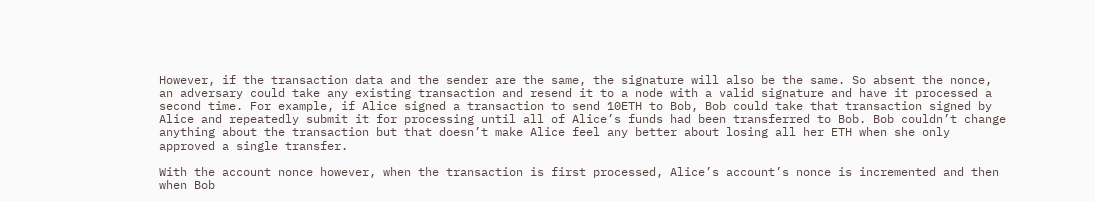However, if the transaction data and the sender are the same, the signature will also be the same. So absent the nonce, an adversary could take any existing transaction and resend it to a node with a valid signature and have it processed a second time. For example, if Alice signed a transaction to send 10ETH to Bob, Bob could take that transaction signed by Alice and repeatedly submit it for processing until all of Alice’s funds had been transferred to Bob. Bob couldn’t change anything about the transaction but that doesn’t make Alice feel any better about losing all her ETH when she only approved a single transfer.

With the account nonce however, when the transaction is first processed, Alice’s account’s nonce is incremented and then when Bob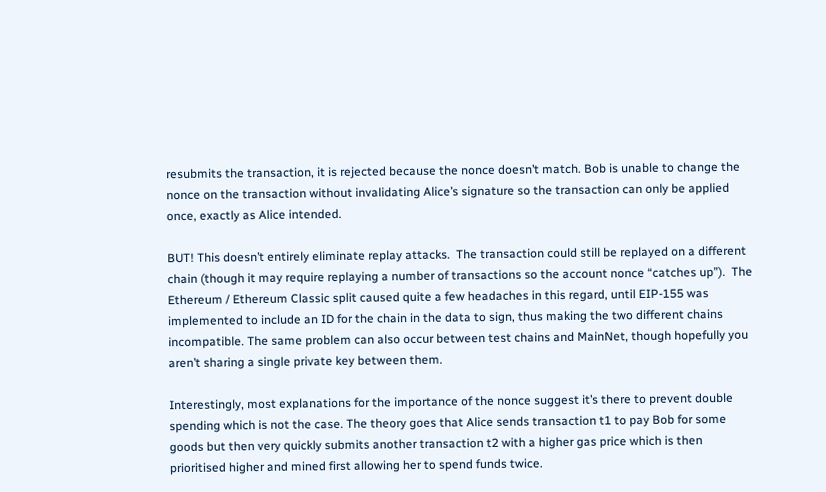resubmits the transaction, it is rejected because the nonce doesn’t match. Bob is unable to change the nonce on the transaction without invalidating Alice’s signature so the transaction can only be applied once, exactly as Alice intended.

BUT! This doesn’t entirely eliminate replay attacks.  The transaction could still be replayed on a different chain (though it may require replaying a number of transactions so the account nonce “catches up”).  The Ethereum / Ethereum Classic split caused quite a few headaches in this regard, until EIP-155 was implemented to include an ID for the chain in the data to sign, thus making the two different chains incompatible. The same problem can also occur between test chains and MainNet, though hopefully you aren’t sharing a single private key between them.

Interestingly, most explanations for the importance of the nonce suggest it’s there to prevent double spending which is not the case. The theory goes that Alice sends transaction t1 to pay Bob for some goods but then very quickly submits another transaction t2 with a higher gas price which is then prioritised higher and mined first allowing her to spend funds twice.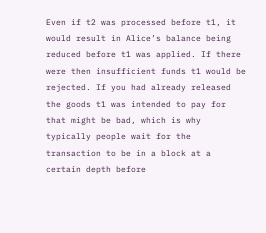Even if t2 was processed before t1, it would result in Alice’s balance being reduced before t1 was applied. If there were then insufficient funds t1 would be rejected. If you had already released the goods t1 was intended to pay for that might be bad, which is why typically people wait for the transaction to be in a block at a certain depth before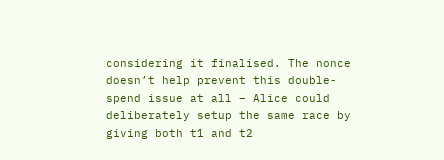considering it finalised. The nonce doesn’t help prevent this double-spend issue at all – Alice could deliberately setup the same race by giving both t1 and t2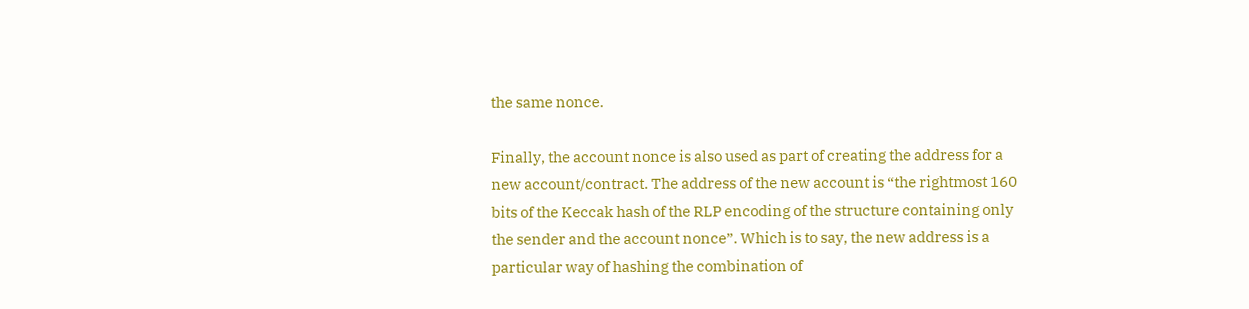the same nonce.

Finally, the account nonce is also used as part of creating the address for a new account/contract. The address of the new account is “the rightmost 160 bits of the Keccak hash of the RLP encoding of the structure containing only the sender and the account nonce”. Which is to say, the new address is a particular way of hashing the combination of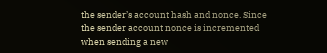the sender’s account hash and nonce. Since the sender account nonce is incremented when sending a new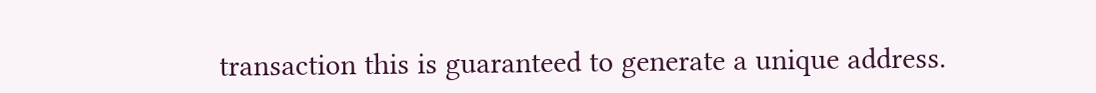transaction this is guaranteed to generate a unique address.